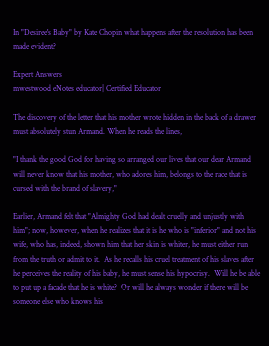In "Desiree's Baby" by Kate Chopin what happens after the resolution has been made evident?

Expert Answers
mwestwood eNotes educator| Certified Educator

The discovery of the letter that his mother wrote hidden in the back of a drawer must absolutely stun Armand. When he reads the lines,

"I thank the good God for having so arranged our lives that our dear Armand will never know that his mother, who adores him, belongs to the race that is cursed with the brand of slavery,"

Earlier, Armand felt that "Almighty God had dealt cruelly and unjustly with him"; now, however, when he realizes that it is he who is "inferior" and not his wife, who has, indeed, shown him that her skin is whiter, he must either run from the truth or admit to it.  As he recalls his cruel treatment of his slaves after he perceives the reality of his baby, he must sense his hypocrisy.  Will he be able to put up a facade that he is white?  Or will he always wonder if there will be someone else who knows his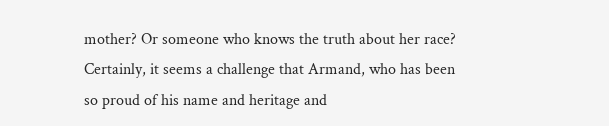mother? Or someone who knows the truth about her race?  Certainly, it seems a challenge that Armand, who has been so proud of his name and heritage and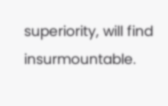superiority, will find insurmountable.